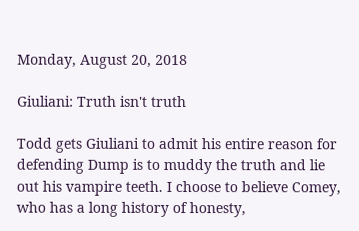Monday, August 20, 2018

Giuliani: Truth isn't truth

Todd gets Giuliani to admit his entire reason for defending Dump is to muddy the truth and lie out his vampire teeth. I choose to believe Comey, who has a long history of honesty,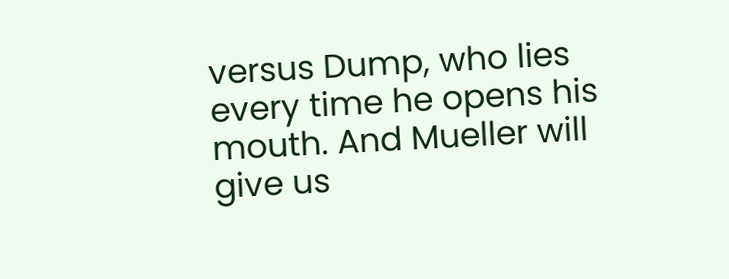versus Dump, who lies every time he opens his mouth. And Mueller will give us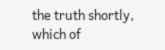the truth shortly, which of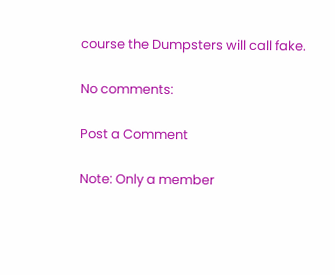course the Dumpsters will call fake.

No comments:

Post a Comment

Note: Only a member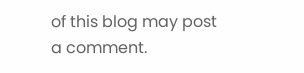of this blog may post a comment.